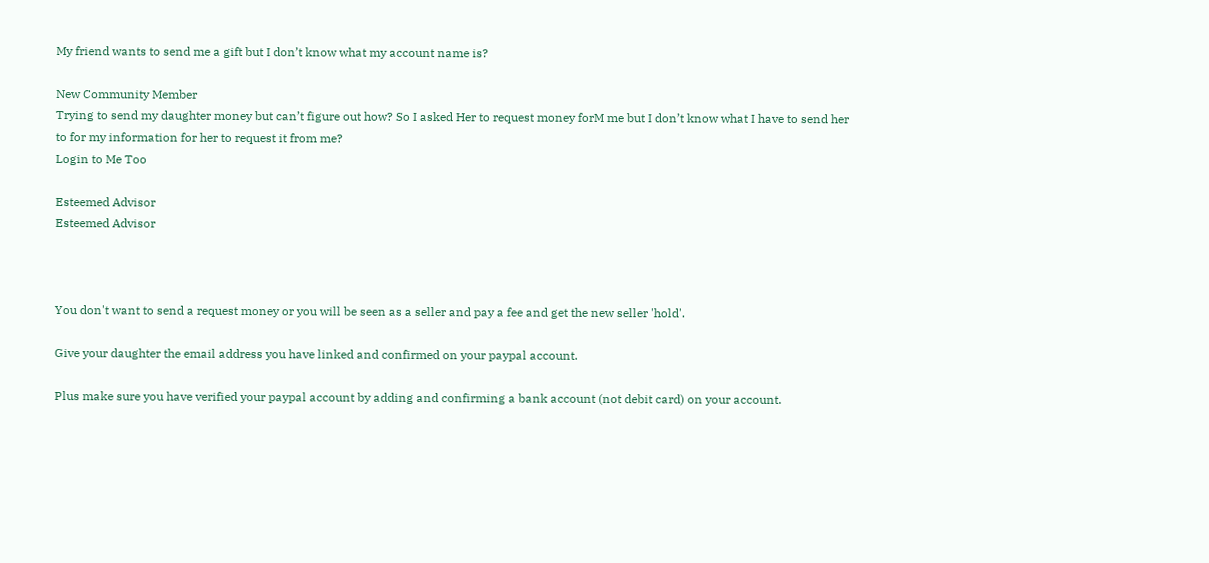My friend wants to send me a gift but I don’t know what my account name is?

New Community Member
Trying to send my daughter money but can’t figure out how? So I asked Her to request money forM me but I don’t know what I have to send her to for my information for her to request it from me?
Login to Me Too

Esteemed Advisor
Esteemed Advisor



You don't want to send a request money or you will be seen as a seller and pay a fee and get the new seller 'hold'.

Give your daughter the email address you have linked and confirmed on your paypal account.

Plus make sure you have verified your paypal account by adding and confirming a bank account (not debit card) on your account.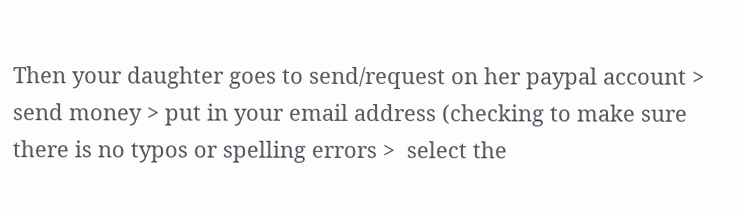Then your daughter goes to send/request on her paypal account > send money > put in your email address (checking to make sure there is no typos or spelling errors >  select the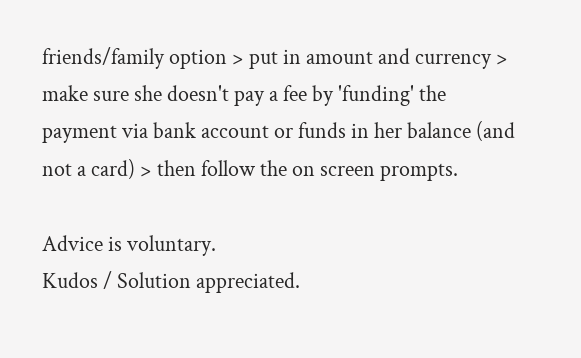friends/family option > put in amount and currency > make sure she doesn't pay a fee by 'funding' the payment via bank account or funds in her balance (and not a card) > then follow the on screen prompts.

Advice is voluntary.
Kudos / Solution appreciated.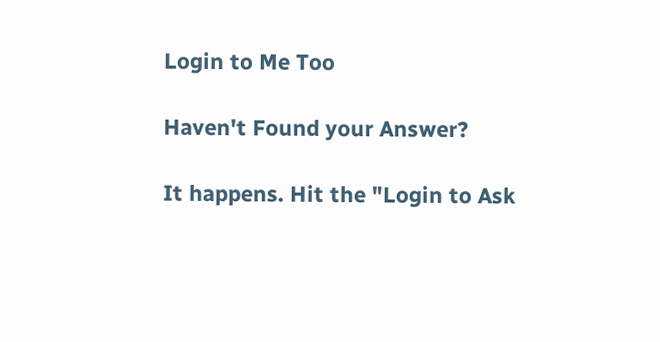Login to Me Too

Haven't Found your Answer?

It happens. Hit the "Login to Ask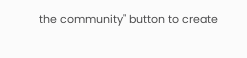the community" button to create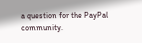a question for the PayPal community.